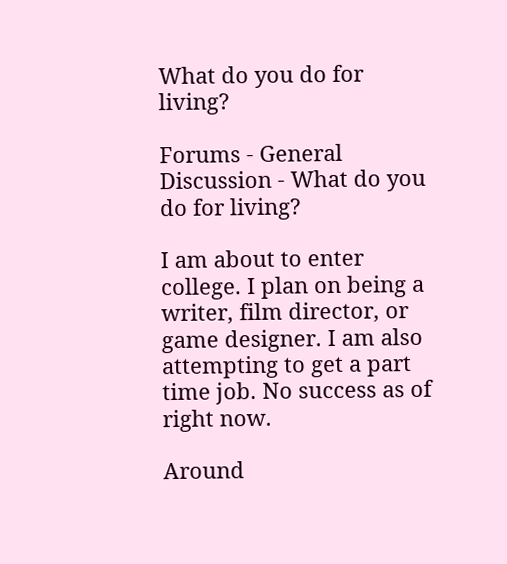What do you do for living?

Forums - General Discussion - What do you do for living?

I am about to enter college. I plan on being a writer, film director, or game designer. I am also attempting to get a part time job. No success as of right now.

Around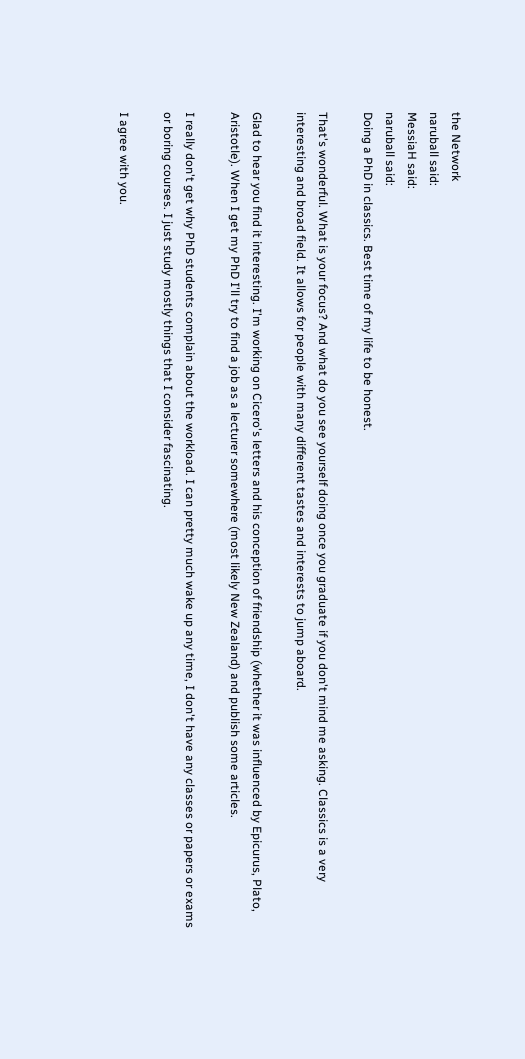the Network
naruball said:
MessiaH said:
naruball said:
Doing a PhD in classics. Best time of my life to be honest.

That's wonderful. What is your focus? And what do you see yourself doing once you graduate if you don't mind me asking. Classics is a very interesting and broad field. It allows for people with many different tastes and interests to jump aboard.

Glad to hear you find it interesting. I'm working on Cicero's letters and his conception of friendship (whether it was influenced by Epicurus, Plato, Aristotle). When I get my PhD I'll try to find a job as a lecturer somewhere (most likely New Zealand) and publish some articles.

I really don't get why PhD students complain about the workload. I can pretty much wake up any time, I don't have any classes or papers or exams or boring courses. I just study mostly things that I consider fascinating.

I agree with you.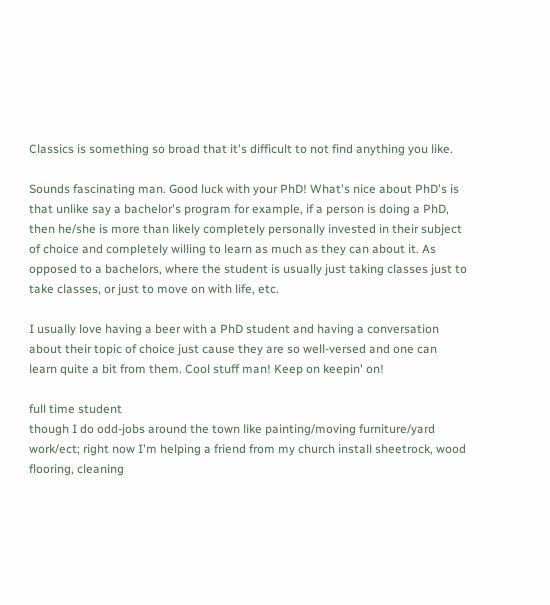Classics is something so broad that it's difficult to not find anything you like.

Sounds fascinating man. Good luck with your PhD! What's nice about PhD's is that unlike say a bachelor's program for example, if a person is doing a PhD, then he/she is more than likely completely personally invested in their subject of choice and completely willing to learn as much as they can about it. As opposed to a bachelors, where the student is usually just taking classes just to take classes, or just to move on with life, etc.

I usually love having a beer with a PhD student and having a conversation about their topic of choice just cause they are so well-versed and one can learn quite a bit from them. Cool stuff man! Keep on keepin' on!

full time student
though I do odd-jobs around the town like painting/moving furniture/yard work/ect; right now I'm helping a friend from my church install sheetrock, wood flooring, cleaning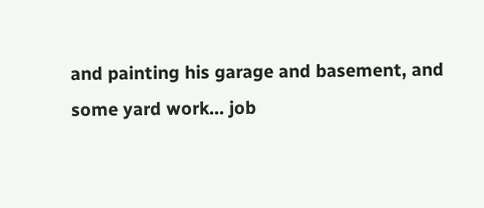and painting his garage and basement, and some yard work... job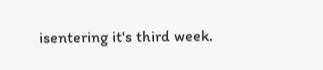isentering it's third week.